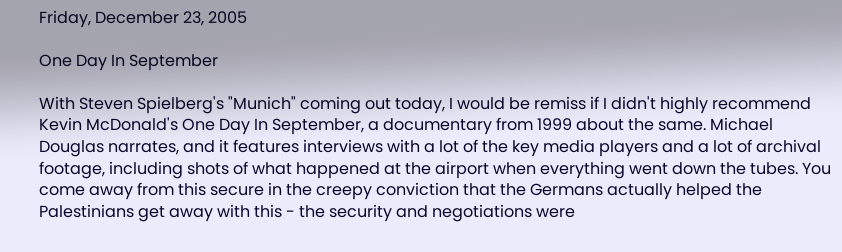Friday, December 23, 2005

One Day In September

With Steven Spielberg's "Munich" coming out today, I would be remiss if I didn't highly recommend Kevin McDonald's One Day In September, a documentary from 1999 about the same. Michael Douglas narrates, and it features interviews with a lot of the key media players and a lot of archival footage, including shots of what happened at the airport when everything went down the tubes. You come away from this secure in the creepy conviction that the Germans actually helped the Palestinians get away with this - the security and negotiations were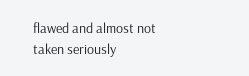flawed and almost not taken seriously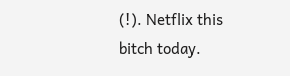(!). Netflix this bitch today.